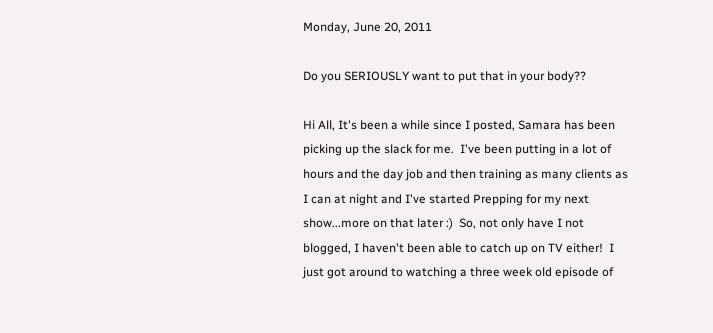Monday, June 20, 2011

Do you SERIOUSLY want to put that in your body??

Hi All, It's been a while since I posted, Samara has been picking up the slack for me.  I've been putting in a lot of hours and the day job and then training as many clients as I can at night and I've started Prepping for my next show...more on that later :)  So, not only have I not blogged, I haven't been able to catch up on TV either!  I just got around to watching a three week old episode of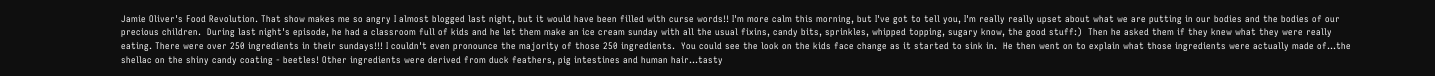Jamie Oliver's Food Revolution. That show makes me so angry I almost blogged last night, but it would have been filled with curse words!! I'm more calm this morning, but I've got to tell you, I'm really really upset about what we are putting in our bodies and the bodies of our precious children.  During last night's episode, he had a classroom full of kids and he let them make an ice cream sunday with all the usual fixins, candy bits, sprinkles, whipped topping, sugary know, the good stuff:)  Then he asked them if they knew what they were really eating. There were over 250 ingredients in their sundays!!! I couldn't even pronounce the majority of those 250 ingredients.  You could see the look on the kids face change as it started to sink in.  He then went on to explain what those ingredients were actually made of...the shellac on the shiny candy coating - beetles! Other ingredients were derived from duck feathers, pig intestines and human hair...tasty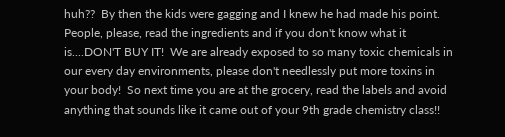huh??  By then the kids were gagging and I knew he had made his point.  People, please, read the ingredients and if you don't know what it is....DON'T BUY IT!  We are already exposed to so many toxic chemicals in our every day environments, please don't needlessly put more toxins in  your body!  So next time you are at the grocery, read the labels and avoid anything that sounds like it came out of your 9th grade chemistry class!!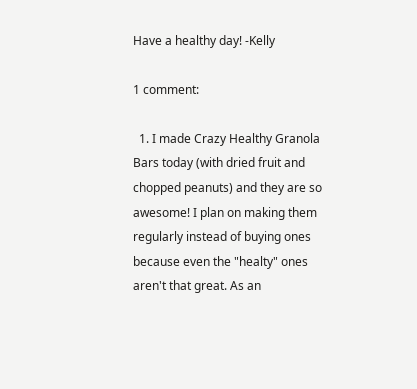Have a healthy day! -Kelly

1 comment:

  1. I made Crazy Healthy Granola Bars today (with dried fruit and chopped peanuts) and they are so awesome! I plan on making them regularly instead of buying ones because even the "healty" ones aren't that great. As an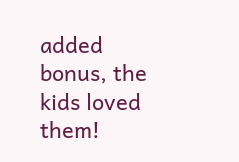added bonus, the kids loved them!